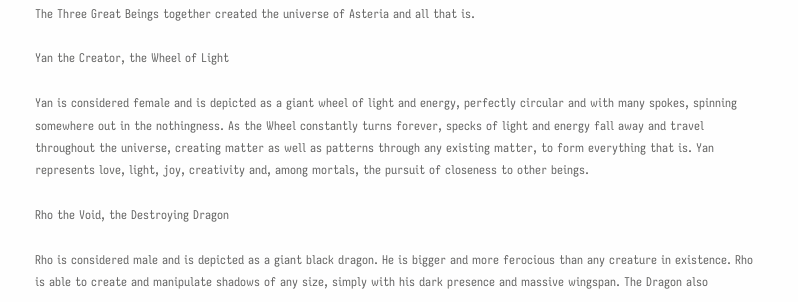The Three Great Beings together created the universe of Asteria and all that is.

Yan the Creator, the Wheel of Light

Yan is considered female and is depicted as a giant wheel of light and energy, perfectly circular and with many spokes, spinning somewhere out in the nothingness. As the Wheel constantly turns forever, specks of light and energy fall away and travel throughout the universe, creating matter as well as patterns through any existing matter, to form everything that is. Yan represents love, light, joy, creativity and, among mortals, the pursuit of closeness to other beings.

Rho the Void, the Destroying Dragon

Rho is considered male and is depicted as a giant black dragon. He is bigger and more ferocious than any creature in existence. Rho is able to create and manipulate shadows of any size, simply with his dark presence and massive wingspan. The Dragon also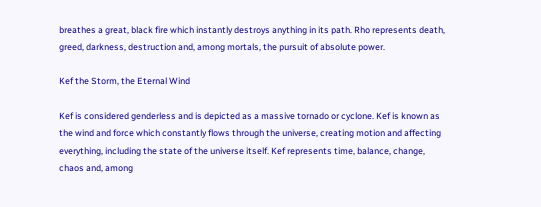breathes a great, black fire which instantly destroys anything in its path. Rho represents death, greed, darkness, destruction and, among mortals, the pursuit of absolute power.

Kef the Storm, the Eternal Wind

Kef is considered genderless and is depicted as a massive tornado or cyclone. Kef is known as the wind and force which constantly flows through the universe, creating motion and affecting everything, including the state of the universe itself. Kef represents time, balance, change, chaos and, among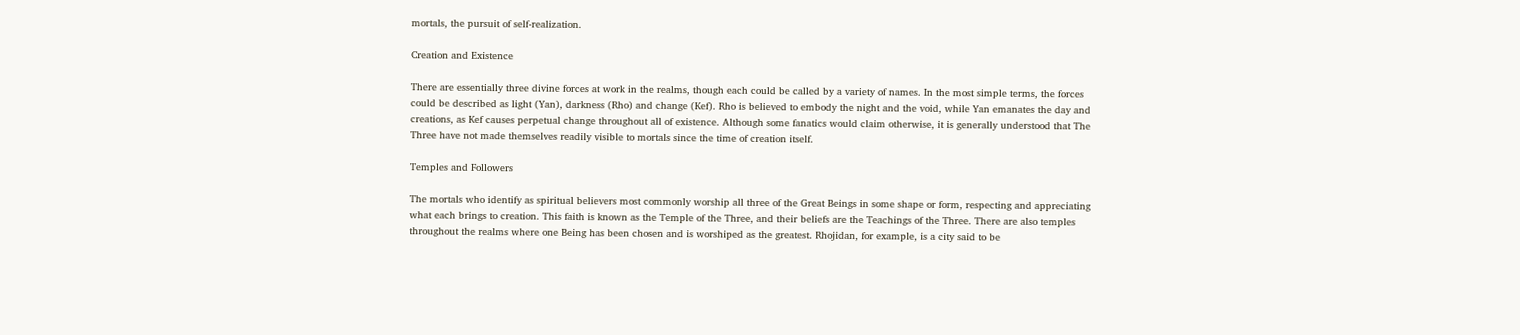mortals, the pursuit of self-realization.

Creation and Existence

There are essentially three divine forces at work in the realms, though each could be called by a variety of names. In the most simple terms, the forces could be described as light (Yan), darkness (Rho) and change (Kef). Rho is believed to embody the night and the void, while Yan emanates the day and creations, as Kef causes perpetual change throughout all of existence. Although some fanatics would claim otherwise, it is generally understood that The Three have not made themselves readily visible to mortals since the time of creation itself.

Temples and Followers

The mortals who identify as spiritual believers most commonly worship all three of the Great Beings in some shape or form, respecting and appreciating what each brings to creation. This faith is known as the Temple of the Three, and their beliefs are the Teachings of the Three. There are also temples throughout the realms where one Being has been chosen and is worshiped as the greatest. Rhojidan, for example, is a city said to be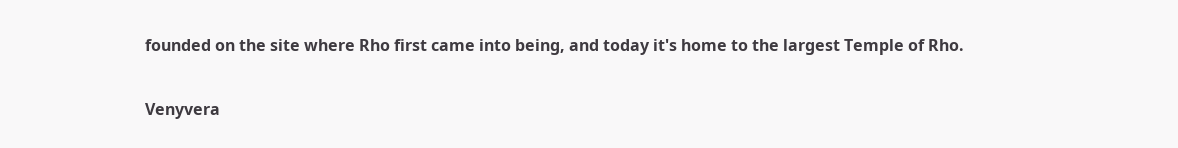founded on the site where Rho first came into being, and today it's home to the largest Temple of Rho.

Venyvera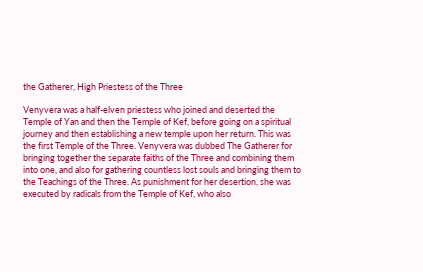the Gatherer, High Priestess of the Three

Venyvera was a half-elven priestess who joined and deserted the Temple of Yan and then the Temple of Kef, before going on a spiritual journey and then establishing a new temple upon her return. This was the first Temple of the Three. Venyvera was dubbed The Gatherer for bringing together the separate faiths of the Three and combining them into one, and also for gathering countless lost souls and bringing them to the Teachings of the Three. As punishment for her desertion, she was executed by radicals from the Temple of Kef, who also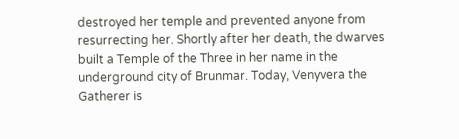destroyed her temple and prevented anyone from resurrecting her. Shortly after her death, the dwarves built a Temple of the Three in her name in the underground city of Brunmar. Today, Venyvera the Gatherer is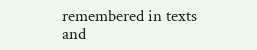remembered in texts and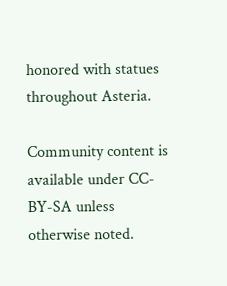honored with statues throughout Asteria.

Community content is available under CC-BY-SA unless otherwise noted.